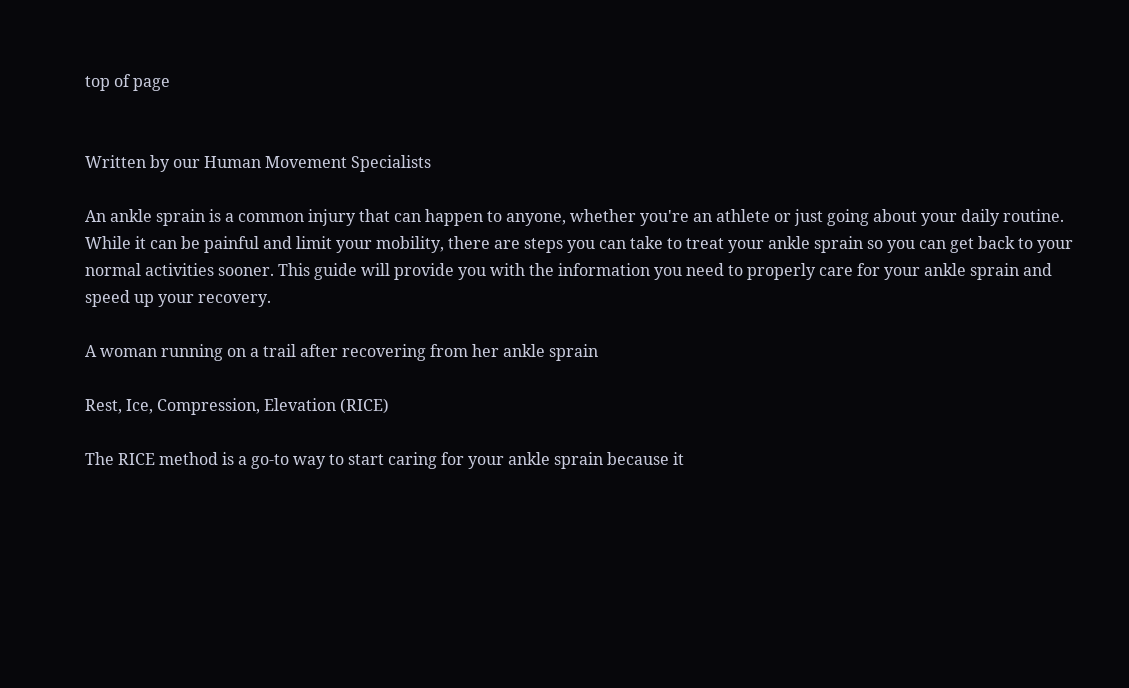top of page


Written by our Human Movement Specialists

An ankle sprain is a common injury that can happen to anyone, whether you're an athlete or just going about your daily routine. While it can be painful and limit your mobility, there are steps you can take to treat your ankle sprain so you can get back to your normal activities sooner. This guide will provide you with the information you need to properly care for your ankle sprain and speed up your recovery.

A woman running on a trail after recovering from her ankle sprain

Rest, Ice, Compression, Elevation (RICE)

The RICE method is a go-to way to start caring for your ankle sprain because it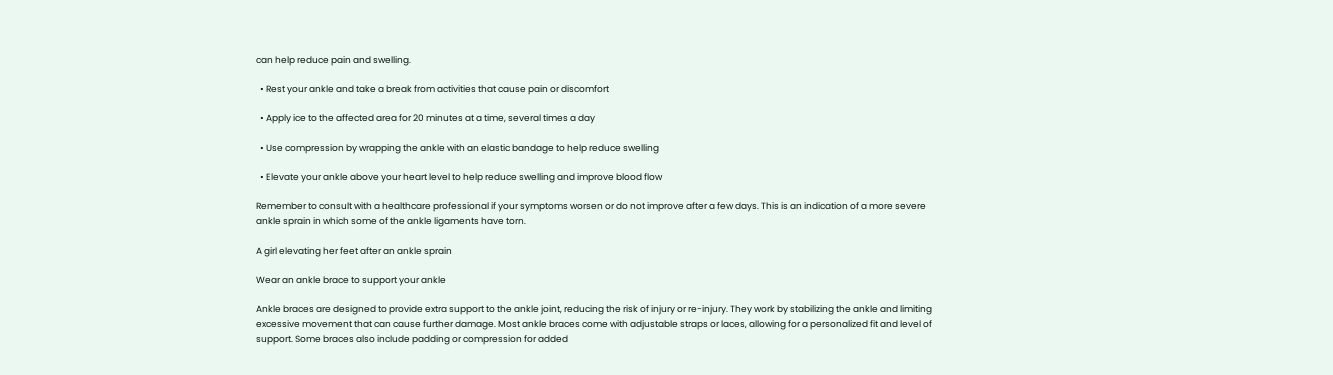can help reduce pain and swelling.

  • Rest your ankle and take a break from activities that cause pain or discomfort

  • Apply ice to the affected area for 20 minutes at a time, several times a day

  • Use compression by wrapping the ankle with an elastic bandage to help reduce swelling

  • Elevate your ankle above your heart level to help reduce swelling and improve blood flow

Remember to consult with a healthcare professional if your symptoms worsen or do not improve after a few days. This is an indication of a more severe ankle sprain in which some of the ankle ligaments have torn.

A girl elevating her feet after an ankle sprain

Wear an ankle brace to support your ankle

Ankle braces are designed to provide extra support to the ankle joint, reducing the risk of injury or re-injury. They work by stabilizing the ankle and limiting excessive movement that can cause further damage. Most ankle braces come with adjustable straps or laces, allowing for a personalized fit and level of support. Some braces also include padding or compression for added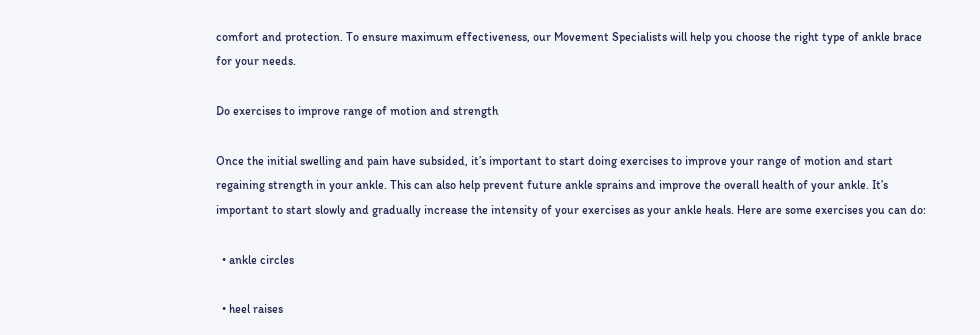comfort and protection. To ensure maximum effectiveness, our Movement Specialists will help you choose the right type of ankle brace for your needs.

Do exercises to improve range of motion and strength

Once the initial swelling and pain have subsided, it’s important to start doing exercises to improve your range of motion and start regaining strength in your ankle. This can also help prevent future ankle sprains and improve the overall health of your ankle. It’s important to start slowly and gradually increase the intensity of your exercises as your ankle heals. Here are some exercises you can do:

  • ankle circles

  • heel raises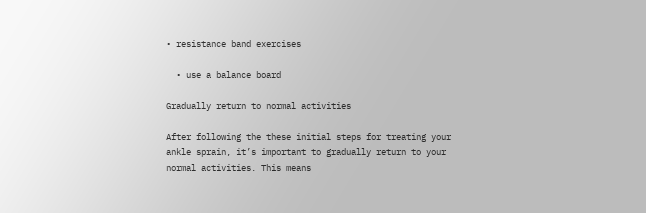• resistance band exercises

  • use a balance board

Gradually return to normal activities

After following the these initial steps for treating your ankle sprain, it’s important to gradually return to your normal activities. This means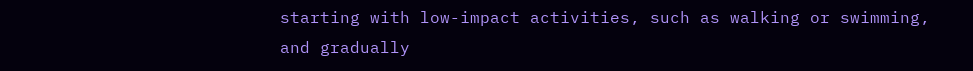starting with low-impact activities, such as walking or swimming, and gradually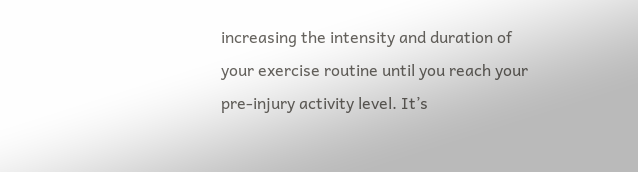increasing the intensity and duration of your exercise routine until you reach your pre-injury activity level. It’s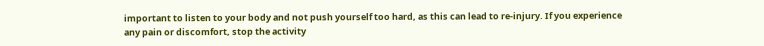important to listen to your body and not push yourself too hard, as this can lead to re-injury. If you experience any pain or discomfort, stop the activity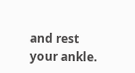and rest your ankle.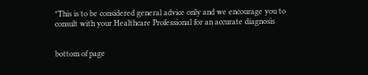*This is to be considered general advice only and we encourage you to consult with your Healthcare Professional for an accurate diagnosis


bottom of page